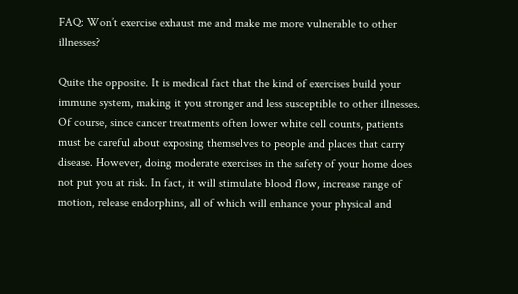FAQ: Won’t exercise exhaust me and make me more vulnerable to other illnesses?

Quite the opposite. It is medical fact that the kind of exercises build your immune system, making it you stronger and less susceptible to other illnesses. Of course, since cancer treatments often lower white cell counts, patients must be careful about exposing themselves to people and places that carry disease. However, doing moderate exercises in the safety of your home does not put you at risk. In fact, it will stimulate blood flow, increase range of motion, release endorphins, all of which will enhance your physical and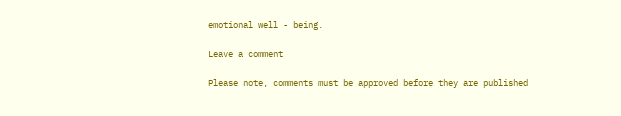emotional well - being.

Leave a comment

Please note, comments must be approved before they are published